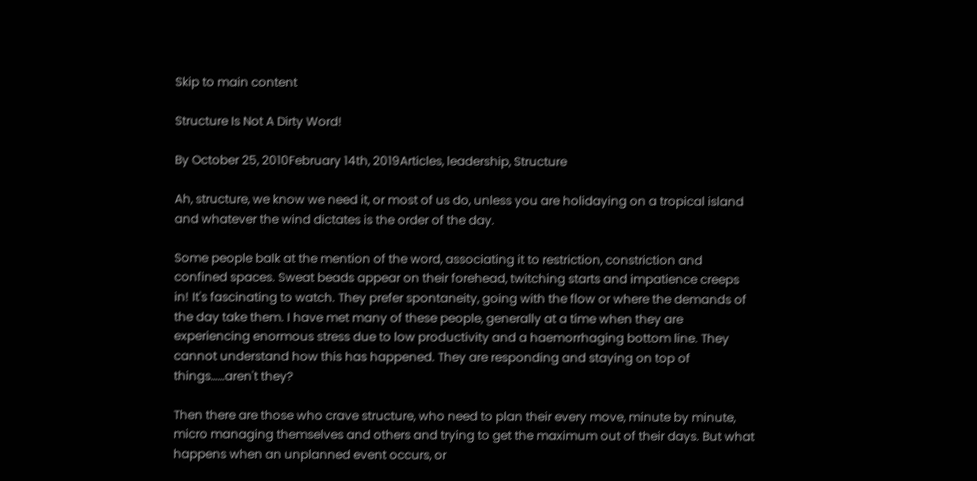Skip to main content

Structure Is Not A Dirty Word!

By October 25, 2010February 14th, 2019Articles, leadership, Structure

Ah, structure, we know we need it, or most of us do, unless you are holidaying on a tropical island and whatever the wind dictates is the order of the day.

Some people balk at the mention of the word, associating it to restriction, constriction and confined spaces. Sweat beads appear on their forehead, twitching starts and impatience creeps in! It's fascinating to watch. They prefer spontaneity, going with the flow or where the demands of the day take them. I have met many of these people, generally at a time when they are experiencing enormous stress due to low productivity and a haemorrhaging bottom line. They cannot understand how this has happened. They are responding and staying on top of things……aren't they?

Then there are those who crave structure, who need to plan their every move, minute by minute, micro managing themselves and others and trying to get the maximum out of their days. But what happens when an unplanned event occurs, or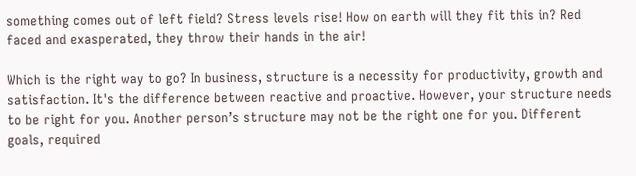something comes out of left field? Stress levels rise! How on earth will they fit this in? Red faced and exasperated, they throw their hands in the air!

Which is the right way to go? In business, structure is a necessity for productivity, growth and satisfaction. It's the difference between reactive and proactive. However, your structure needs to be right for you. Another person’s structure may not be the right one for you. Different goals, required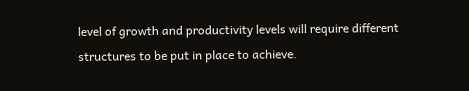level of growth and productivity levels will require different structures to be put in place to achieve.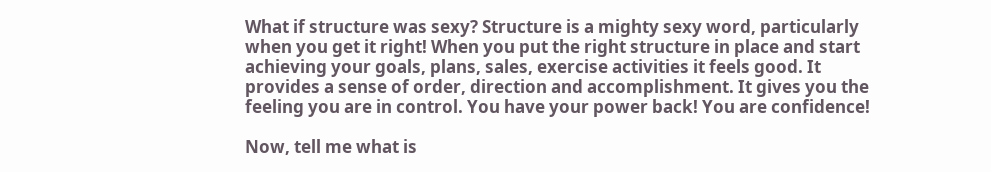What if structure was sexy? Structure is a mighty sexy word, particularly when you get it right! When you put the right structure in place and start achieving your goals, plans, sales, exercise activities it feels good. It provides a sense of order, direction and accomplishment. It gives you the feeling you are in control. You have your power back! You are confidence!

Now, tell me what is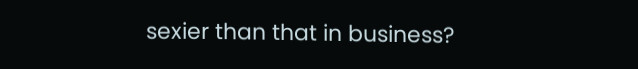sexier than that in business?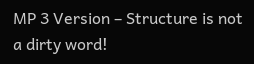MP 3 Version – Structure is not a dirty word!